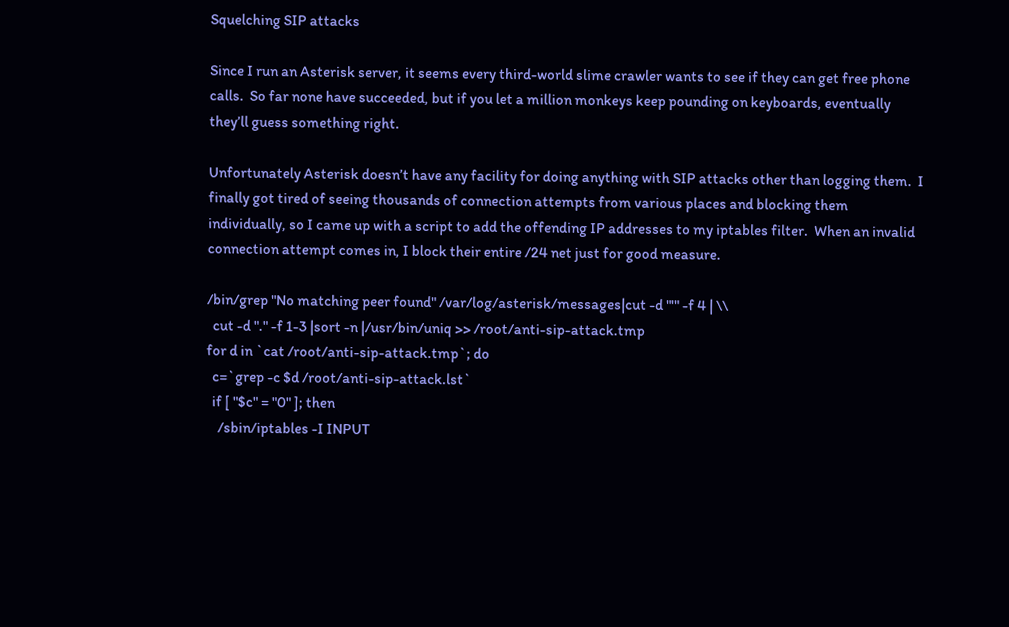Squelching SIP attacks

Since I run an Asterisk server, it seems every third-world slime crawler wants to see if they can get free phone calls.  So far none have succeeded, but if you let a million monkeys keep pounding on keyboards, eventually they’ll guess something right.

Unfortunately Asterisk doesn’t have any facility for doing anything with SIP attacks other than logging them.  I finally got tired of seeing thousands of connection attempts from various places and blocking them individually, so I came up with a script to add the offending IP addresses to my iptables filter.  When an invalid connection attempt comes in, I block their entire /24 net just for good measure.

/bin/grep "No matching peer found" /var/log/asterisk/messages|cut -d "'" -f 4 | \\
  cut -d "." -f 1-3 |sort -n |/usr/bin/uniq >> /root/anti-sip-attack.tmp
for d in `cat /root/anti-sip-attack.tmp`; do
  c=`grep -c $d /root/anti-sip-attack.lst`
  if [ "$c" = "0" ]; then
    /sbin/iptables -I INPUT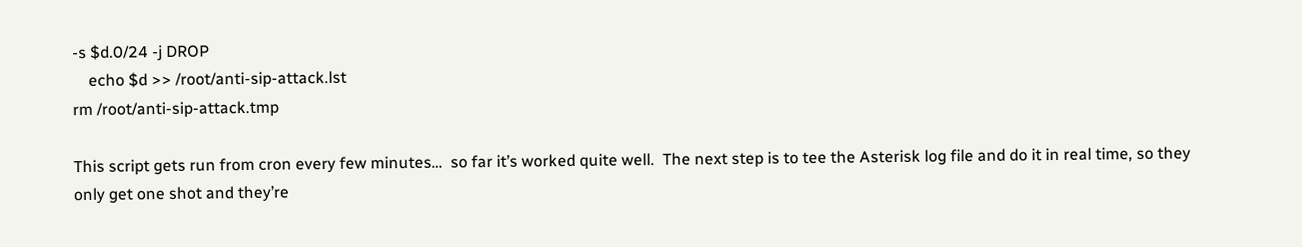-s $d.0/24 -j DROP
    echo $d >> /root/anti-sip-attack.lst
rm /root/anti-sip-attack.tmp

This script gets run from cron every few minutes…  so far it’s worked quite well.  The next step is to tee the Asterisk log file and do it in real time, so they only get one shot and they’re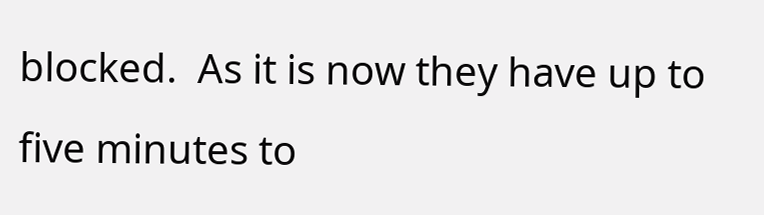blocked.  As it is now they have up to five minutes to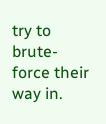try to brute-force their way in.